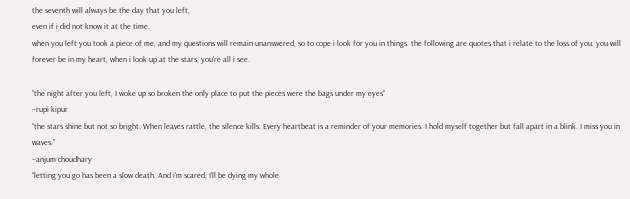the seventh will always be the day that you left,
even if i did not know it at the time.
when you left you took a piece of me, and my questions will remain unanswered, so to cope i look for you in things. the following are quotes that i relate to the loss of you. you will forever be in my heart, when i look up at the stars, you're all i see.

“the night after you left, I woke up so broken the only place to put the pieces were the bags under my eyes”
–rupi kipur
“the stars shine but not so bright. When leaves rattle, the silence kills. Every heartbeat is a reminder of your memories. I hold myself together but fall apart in a blink. I miss you in waves.”
–anjum choudhary
“letting you go has been a slow death. And i'm scared, I’ll be dying my whole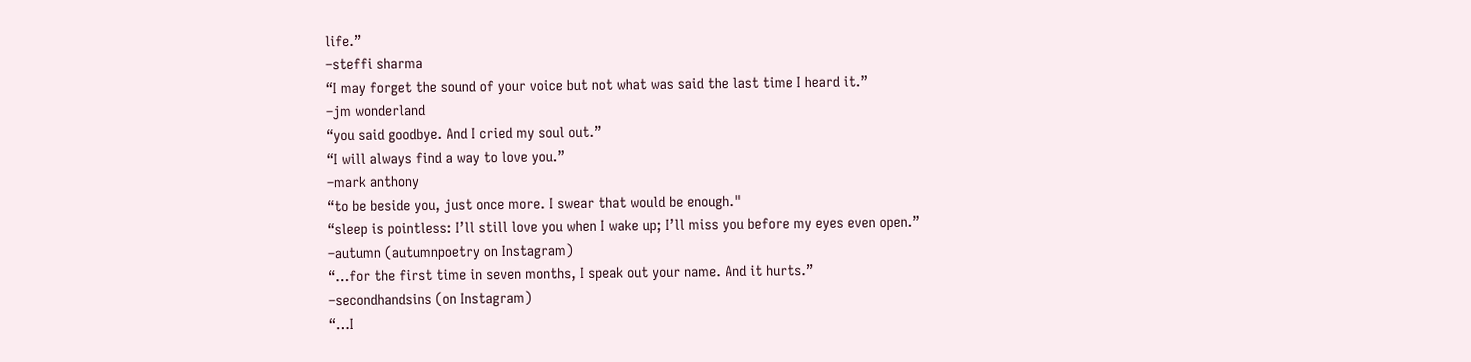life.”
–steffi sharma
“I may forget the sound of your voice but not what was said the last time I heard it.”
–jm wonderland
“you said goodbye. And I cried my soul out.”
“I will always find a way to love you.”
–mark anthony
“to be beside you, just once more. I swear that would be enough."
“sleep is pointless: I’ll still love you when I wake up; I’ll miss you before my eyes even open.”
–autumn (autumnpoetry on Instagram)
“…for the first time in seven months, I speak out your name. And it hurts.”
–secondhandsins (on Instagram)
“…I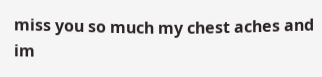miss you so much my chest aches and im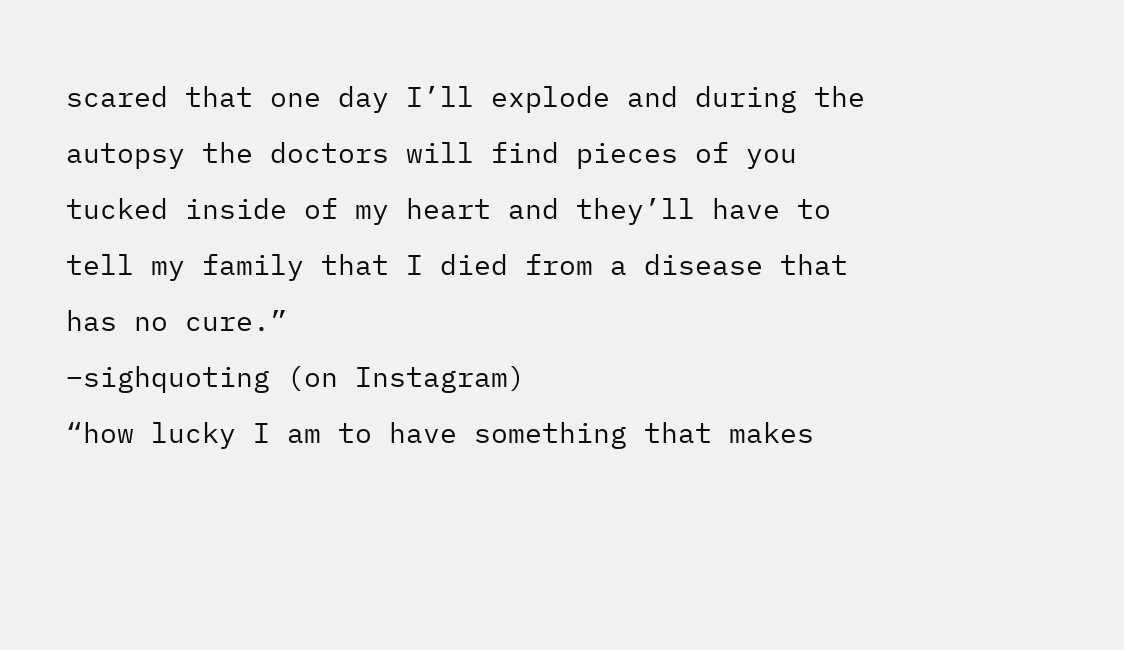scared that one day I’ll explode and during the autopsy the doctors will find pieces of you tucked inside of my heart and they’ll have to tell my family that I died from a disease that has no cure.”
–sighquoting (on Instagram)
“how lucky I am to have something that makes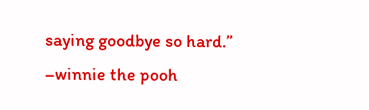saying goodbye so hard.”
–winnie the pooh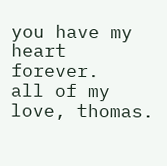you have my heart forever.
all of my love, thomas.